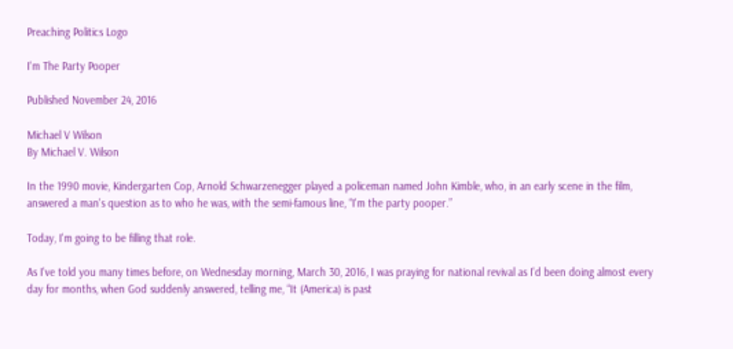Preaching Politics Logo

I'm The Party Pooper

Published November 24, 2016

Michael V Wilson
By Michael V. Wilson

In the 1990 movie, Kindergarten Cop, Arnold Schwarzenegger played a policeman named John Kimble, who, in an early scene in the film, answered a man's question as to who he was, with the semi-famous line, “I'm the party pooper.”

Today, I'm going to be filling that role.

As I've told you many times before, on Wednesday morning, March 30, 2016, I was praying for national revival as I'd been doing almost every day for months, when God suddenly answered, telling me, “It (America) is past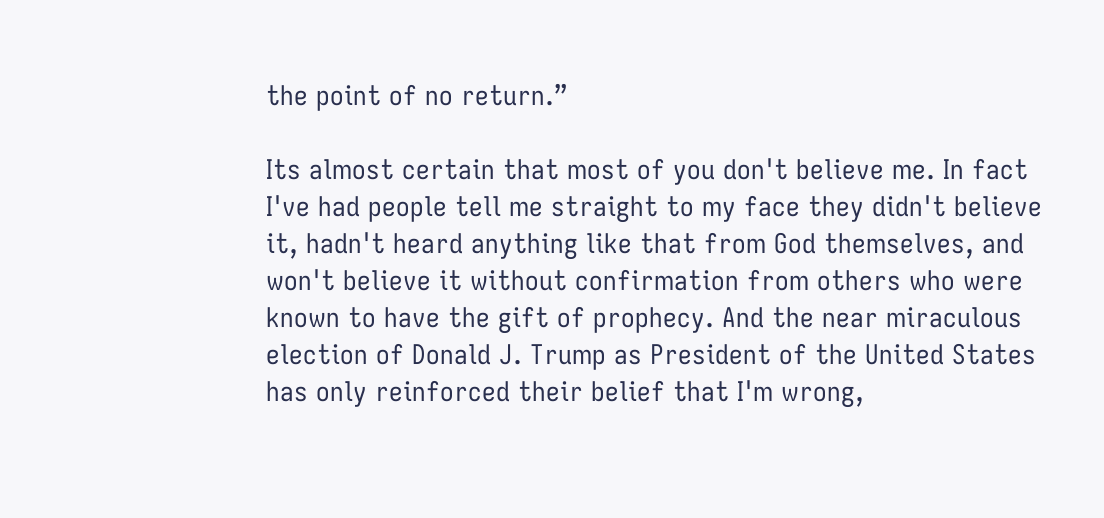the point of no return.”

Its almost certain that most of you don't believe me. In fact I've had people tell me straight to my face they didn't believe it, hadn't heard anything like that from God themselves, and won't believe it without confirmation from others who were known to have the gift of prophecy. And the near miraculous election of Donald J. Trump as President of the United States has only reinforced their belief that I'm wrong,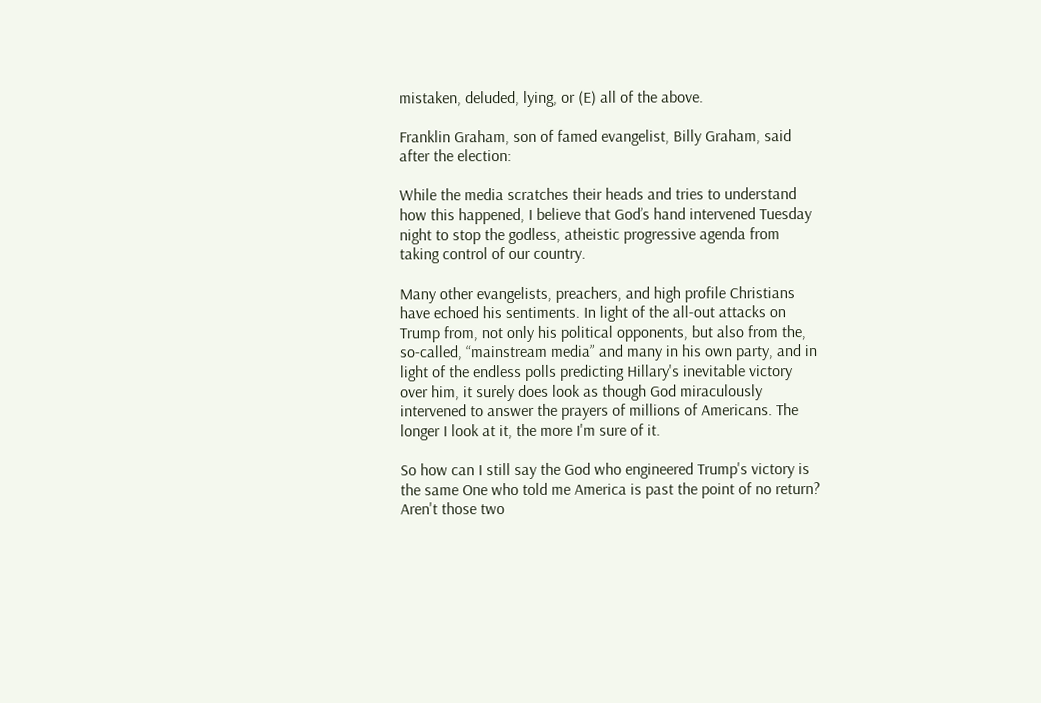mistaken, deluded, lying, or (E) all of the above.

Franklin Graham, son of famed evangelist, Billy Graham, said after the election:

While the media scratches their heads and tries to understand how this happened, I believe that God’s hand intervened Tuesday night to stop the godless, atheistic progressive agenda from taking control of our country.

Many other evangelists, preachers, and high profile Christians have echoed his sentiments. In light of the all-out attacks on Trump from, not only his political opponents, but also from the, so-called, “mainstream media” and many in his own party, and in light of the endless polls predicting Hillary's inevitable victory over him, it surely does look as though God miraculously intervened to answer the prayers of millions of Americans. The longer I look at it, the more I'm sure of it.

So how can I still say the God who engineered Trump's victory is the same One who told me America is past the point of no return? Aren't those two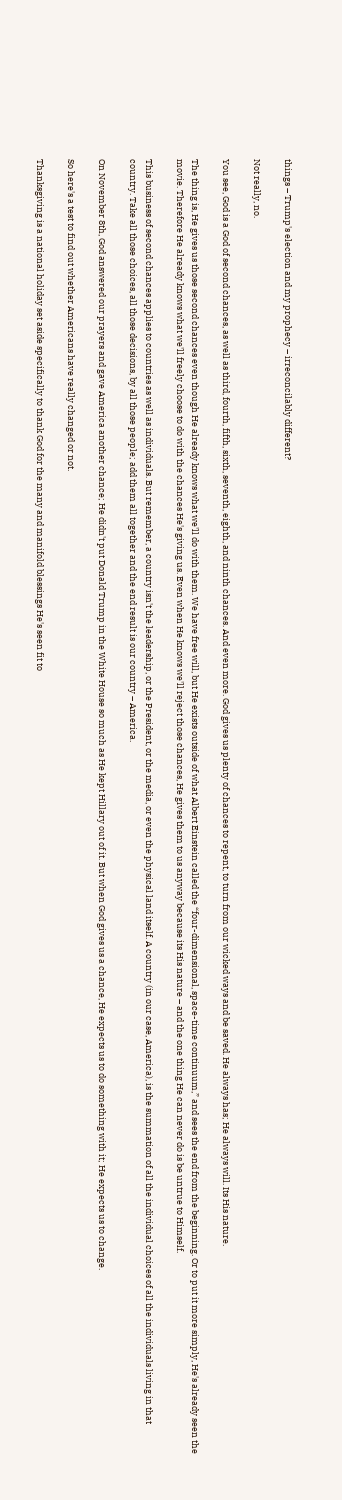things – Trump's election and my prophecy – irreconcilably different?

Not really, no.

You see, God is a God of second chances, as well as third, fourth, fifth, sixth, seventh, eighth, and ninth chances. And even more. God gives us plenty of chances to repent, to turn from our wicked ways and be saved. He always has; He always will. Its His nature.

The thing is, He gives us those second chances even though He already knows what we'll do with them. We have free will, but He exists outside of what Albert Einstein called the “four-dimensional, space-time continuum,” and sees the end from the beginning. Or to put it more simply, He's already seen the movie. Therefore He already knows what we'll freely choose to do with the chances He's giving us. Even when He knows we'll reject those chances, He gives them to us anyway because its His nature – and the one thing He can never do is be untrue to Himself.

This business of second chances applies to countries as well as individuals. But remember, a country isn't the leadership, or the President, or the media, or even the physical land itself. A country (in our case, America), is the summation of all the individual choices of all the individuals living in that country. Take all those choices, all those decisions, by all those people; add them all together and the end result is our country – America.

On November 8th, God answered our prayers and gave America another chance; He didn't put Donald Trump in the White House so much as He kept Hillary out of it. But when God gives us a chance, He expects us to do something with it; He expects us to change.

So here's a test to find out whether Americans have really changed or not.

Thanksgiving is a national holiday set aside specifically to thank God for the many and manifold blessings He's seen fit to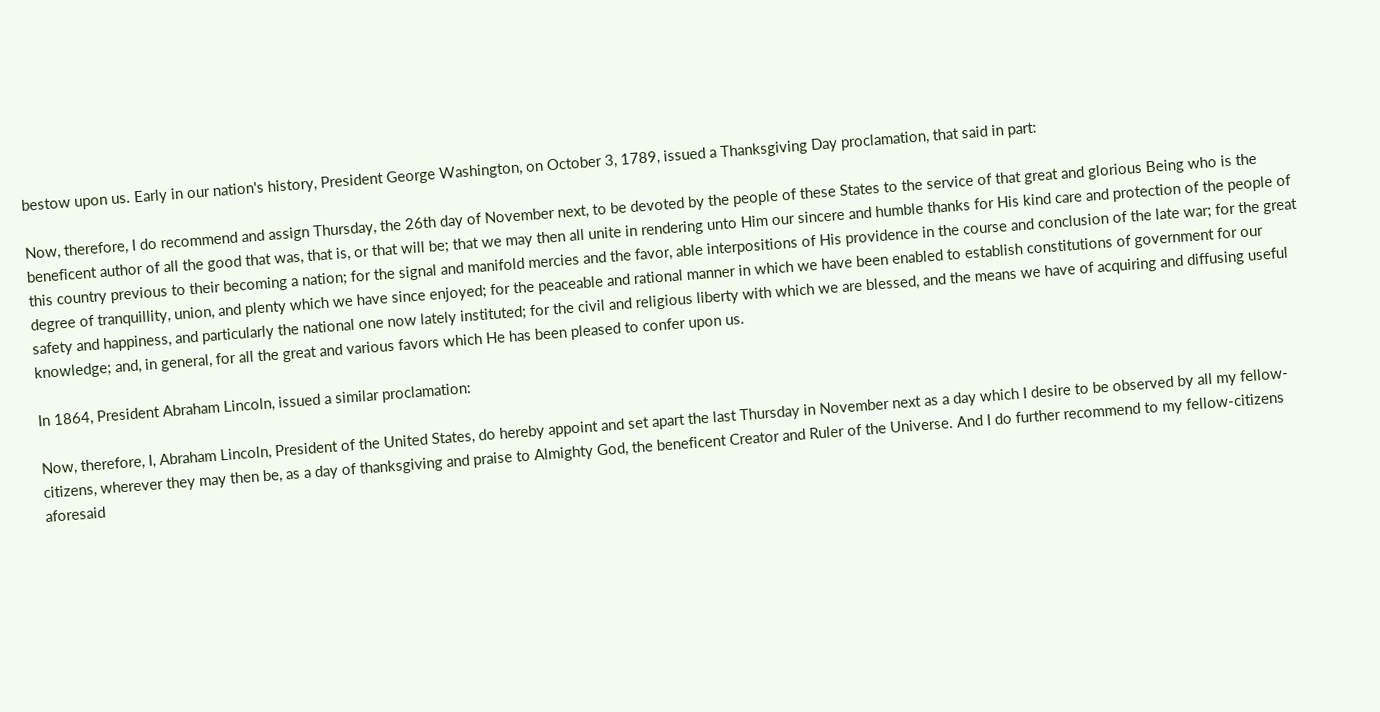bestow upon us. Early in our nation's history, President George Washington, on October 3, 1789, issued a Thanksgiving Day proclamation, that said in part:

Now, therefore, I do recommend and assign Thursday, the 26th day of November next, to be devoted by the people of these States to the service of that great and glorious Being who is the beneficent author of all the good that was, that is, or that will be; that we may then all unite in rendering unto Him our sincere and humble thanks for His kind care and protection of the people of this country previous to their becoming a nation; for the signal and manifold mercies and the favor, able interpositions of His providence in the course and conclusion of the late war; for the great degree of tranquillity, union, and plenty which we have since enjoyed; for the peaceable and rational manner in which we have been enabled to establish constitutions of government for our safety and happiness, and particularly the national one now lately instituted; for the civil and religious liberty with which we are blessed, and the means we have of acquiring and diffusing useful knowledge; and, in general, for all the great and various favors which He has been pleased to confer upon us.

In 1864, President Abraham Lincoln, issued a similar proclamation:

Now, therefore, I, Abraham Lincoln, President of the United States, do hereby appoint and set apart the last Thursday in November next as a day which I desire to be observed by all my fellow-citizens, wherever they may then be, as a day of thanksgiving and praise to Almighty God, the beneficent Creator and Ruler of the Universe. And I do further recommend to my fellow-citizens aforesaid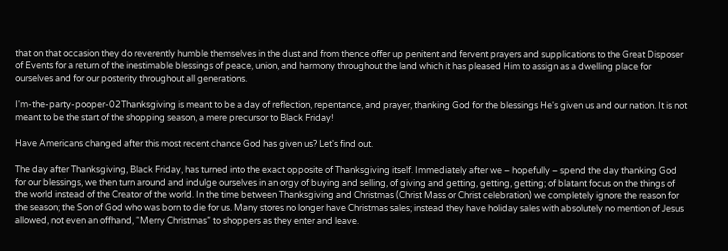that on that occasion they do reverently humble themselves in the dust and from thence offer up penitent and fervent prayers and supplications to the Great Disposer of Events for a return of the inestimable blessings of peace, union, and harmony throughout the land which it has pleased Him to assign as a dwelling place for ourselves and for our posterity throughout all generations.

I'm-the-party-pooper-02Thanksgiving is meant to be a day of reflection, repentance, and prayer, thanking God for the blessings He's given us and our nation. It is not meant to be the start of the shopping season, a mere precursor to Black Friday!

Have Americans changed after this most recent chance God has given us? Let's find out.

The day after Thanksgiving, Black Friday, has turned into the exact opposite of Thanksgiving itself. Immediately after we – hopefully – spend the day thanking God for our blessings, we then turn around and indulge ourselves in an orgy of buying and selling, of giving and getting, getting, getting; of blatant focus on the things of the world instead of the Creator of the world. In the time between Thanksgiving and Christmas (Christ Mass or Christ celebration) we completely ignore the reason for the season; the Son of God who was born to die for us. Many stores no longer have Christmas sales; instead they have holiday sales with absolutely no mention of Jesus allowed, not even an offhand, “Merry Christmas” to shoppers as they enter and leave.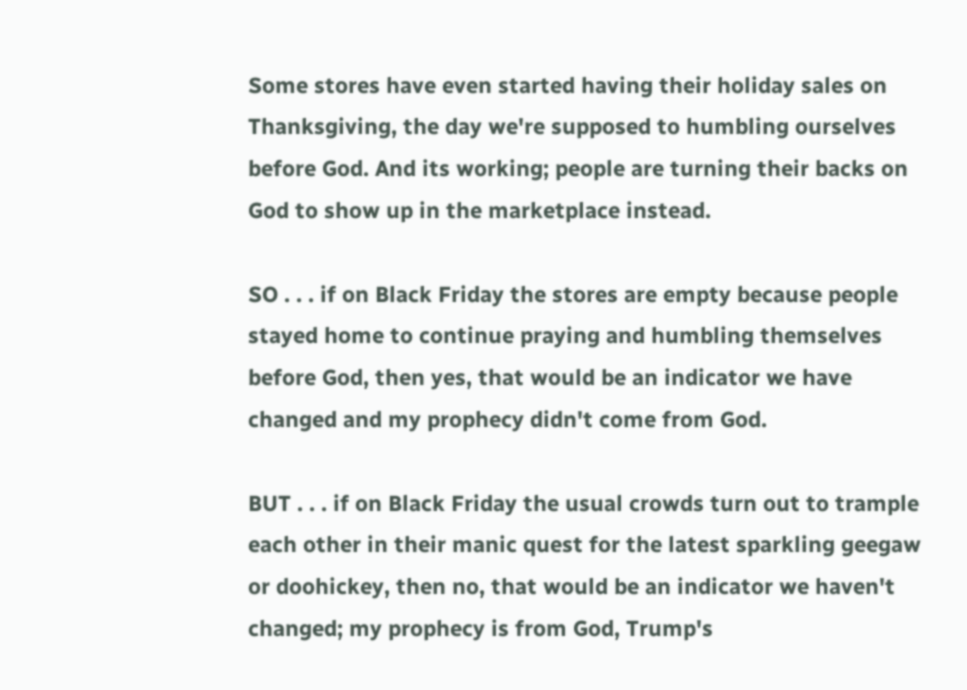Some stores have even started having their holiday sales on Thanksgiving, the day we're supposed to humbling ourselves before God. And its working; people are turning their backs on God to show up in the marketplace instead.

SO . . . if on Black Friday the stores are empty because people stayed home to continue praying and humbling themselves before God, then yes, that would be an indicator we have changed and my prophecy didn't come from God.

BUT . . . if on Black Friday the usual crowds turn out to trample each other in their manic quest for the latest sparkling geegaw or doohickey, then no, that would be an indicator we haven't changed; my prophecy is from God, Trump's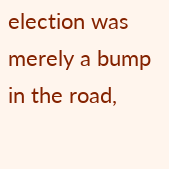election was merely a bump in the road,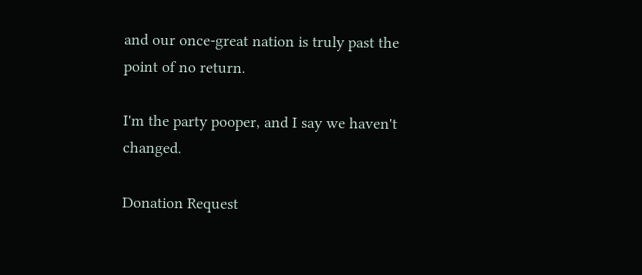and our once-great nation is truly past the point of no return.

I'm the party pooper, and I say we haven't changed.

Donation Request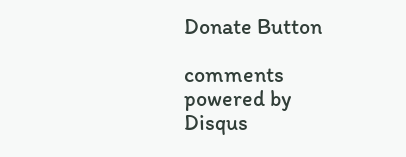Donate Button

comments powered by Disqus